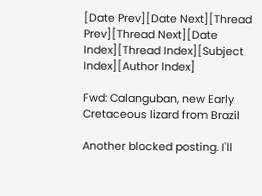[Date Prev][Date Next][Thread Prev][Thread Next][Date Index][Thread Index][Subject Index][Author Index]

Fwd: Calanguban, new Early Cretaceous lizard from Brazil

Another blocked posting. I'll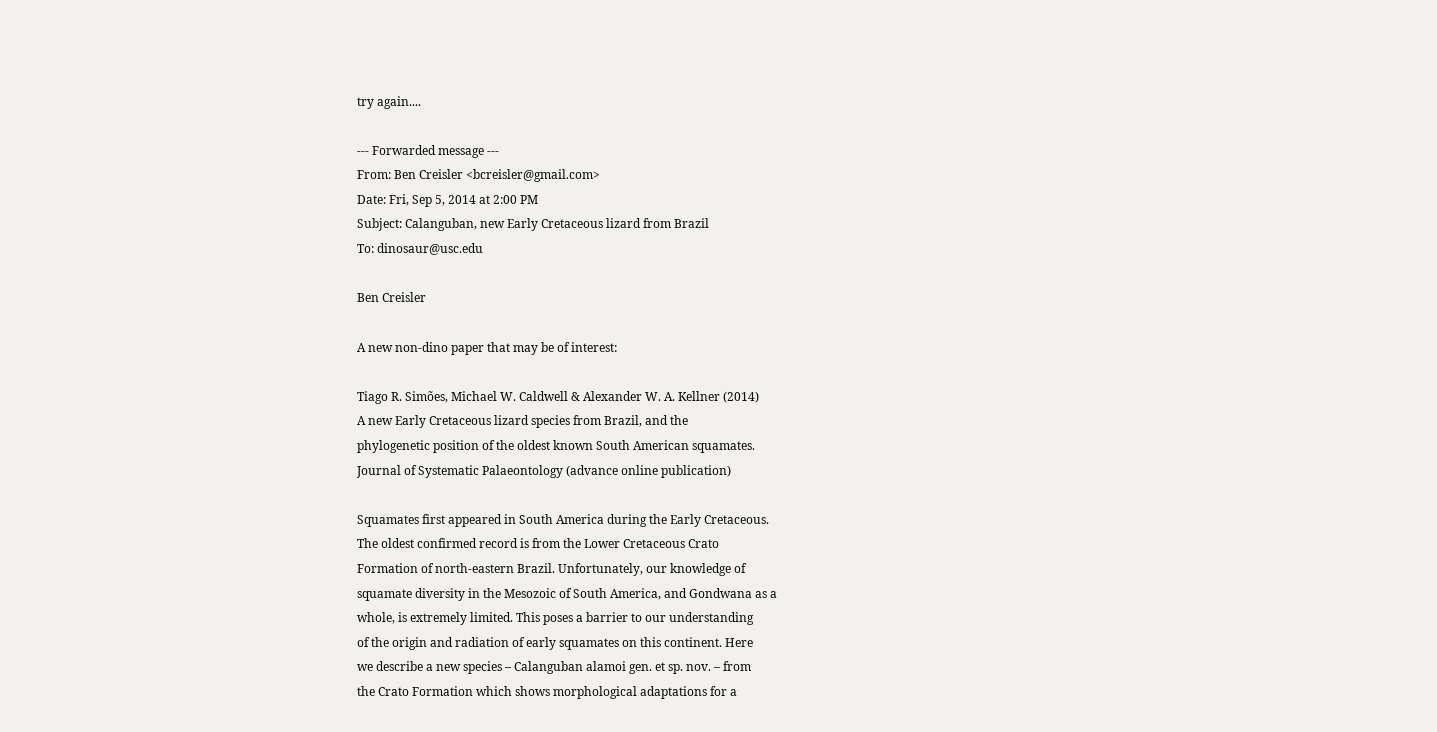try again....

--- Forwarded message ---
From: Ben Creisler <bcreisler@gmail.com>
Date: Fri, Sep 5, 2014 at 2:00 PM
Subject: Calanguban, new Early Cretaceous lizard from Brazil
To: dinosaur@usc.edu

Ben Creisler

A new non-dino paper that may be of interest:

Tiago R. Simões, Michael W. Caldwell & Alexander W. A. Kellner (2014)
A new Early Cretaceous lizard species from Brazil, and the
phylogenetic position of the oldest known South American squamates.
Journal of Systematic Palaeontology (advance online publication)

Squamates first appeared in South America during the Early Cretaceous.
The oldest confirmed record is from the Lower Cretaceous Crato
Formation of north-eastern Brazil. Unfortunately, our knowledge of
squamate diversity in the Mesozoic of South America, and Gondwana as a
whole, is extremely limited. This poses a barrier to our understanding
of the origin and radiation of early squamates on this continent. Here
we describe a new species – Calanguban alamoi gen. et sp. nov. – from
the Crato Formation which shows morphological adaptations for a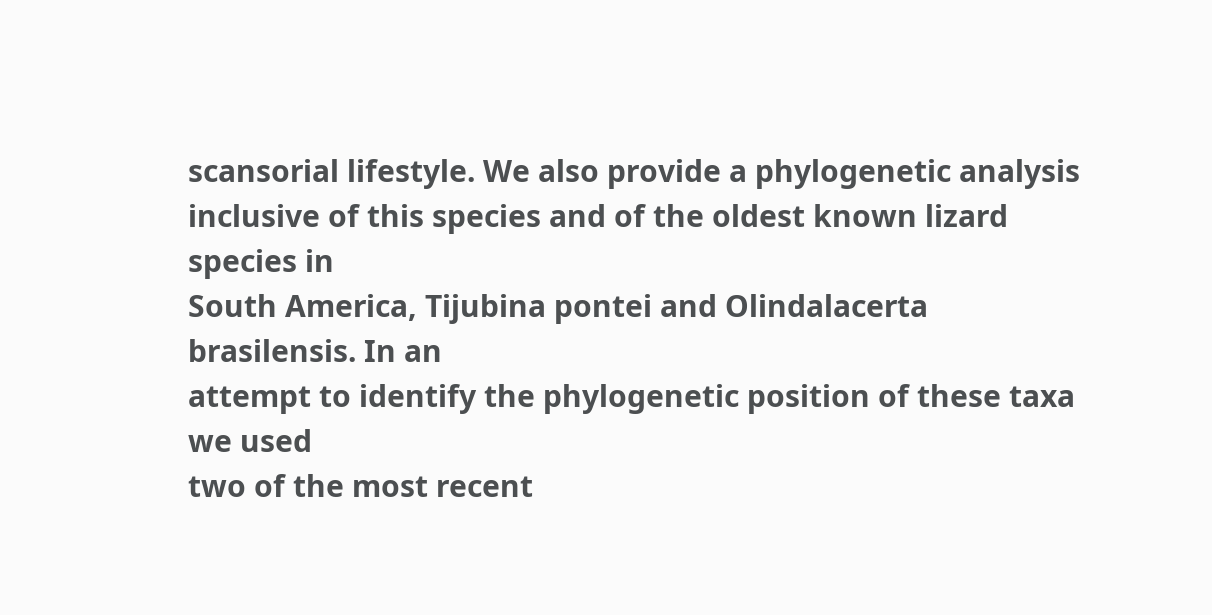scansorial lifestyle. We also provide a phylogenetic analysis
inclusive of this species and of the oldest known lizard species in
South America, Tijubina pontei and Olindalacerta brasilensis. In an
attempt to identify the phylogenetic position of these taxa we used
two of the most recent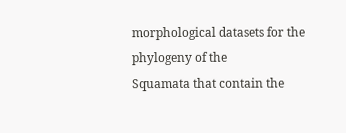morphological datasets for the phylogeny of the
Squamata that contain the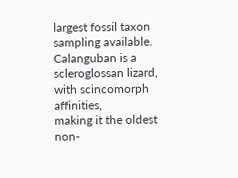largest fossil taxon sampling available.
Calanguban is a scleroglossan lizard, with scincomorph affinities,
making it the oldest non-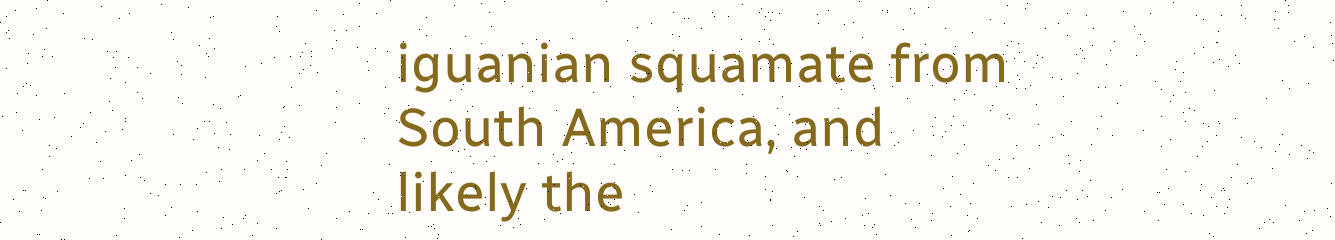iguanian squamate from South America, and
likely the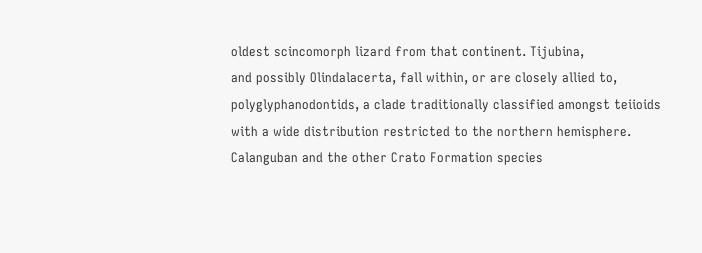oldest scincomorph lizard from that continent. Tijubina,
and possibly Olindalacerta, fall within, or are closely allied to,
polyglyphanodontids, a clade traditionally classified amongst teiioids
with a wide distribution restricted to the northern hemisphere.
Calanguban and the other Crato Formation species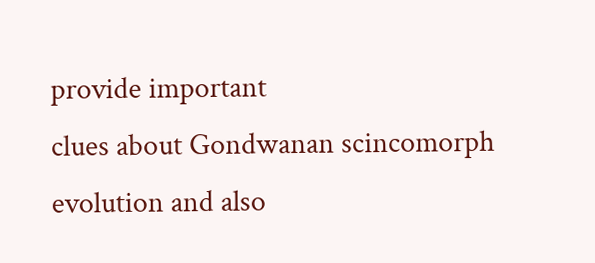provide important
clues about Gondwanan scincomorph evolution and also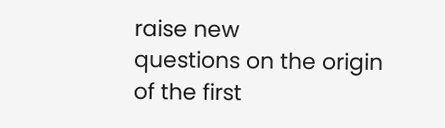raise new
questions on the origin of the first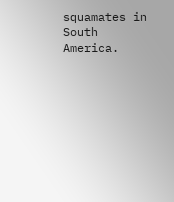squamates in South America.